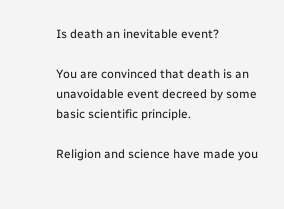Is death an inevitable event?

You are convinced that death is an unavoidable event decreed by some basic scientific principle.

Religion and science have made you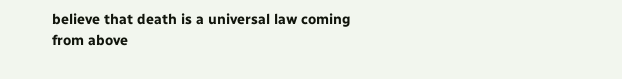believe that death is a universal law coming from above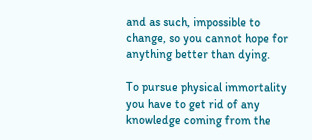and as such, impossible to change, so you cannot hope for anything better than dying.

To pursue physical immortality you have to get rid of any knowledge coming from the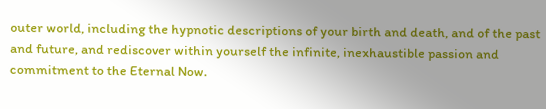outer world, including the hypnotic descriptions of your birth and death, and of the past and future, and rediscover within yourself the infinite, inexhaustible passion and commitment to the Eternal Now.